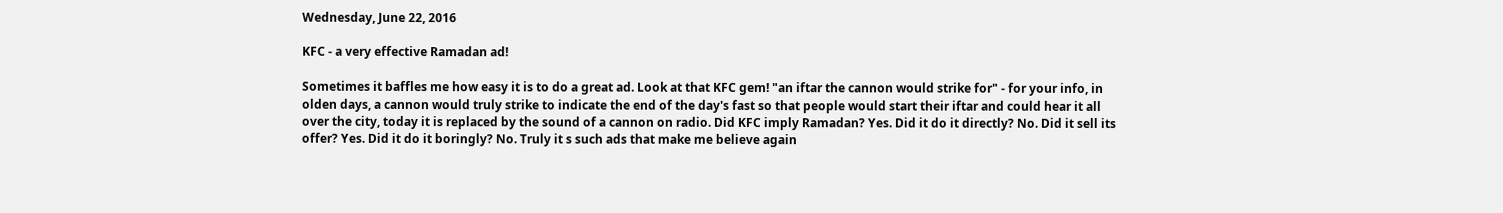Wednesday, June 22, 2016

KFC - a very effective Ramadan ad!

Sometimes it baffles me how easy it is to do a great ad. Look at that KFC gem! "an iftar the cannon would strike for" - for your info, in olden days, a cannon would truly strike to indicate the end of the day's fast so that people would start their iftar and could hear it all over the city, today it is replaced by the sound of a cannon on radio. Did KFC imply Ramadan? Yes. Did it do it directly? No. Did it sell its offer? Yes. Did it do it boringly? No. Truly it s such ads that make me believe again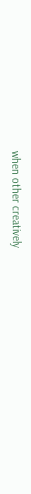when other creatively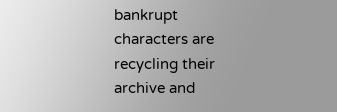bankrupt characters are recycling their archive and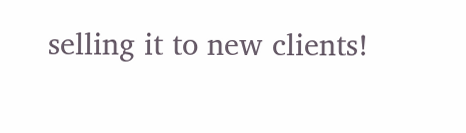selling it to new clients!